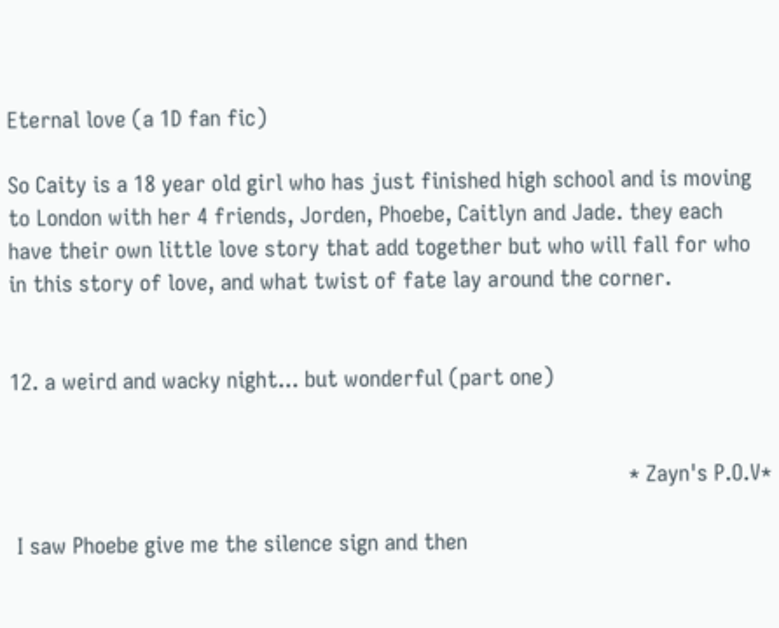Eternal love (a 1D fan fic)

So Caity is a 18 year old girl who has just finished high school and is moving to London with her 4 friends, Jorden, Phoebe, Caitlyn and Jade. they each have their own little love story that add together but who will fall for who in this story of love, and what twist of fate lay around the corner.


12. a weird and wacky night... but wonderful (part one)


                                                                                                       * Zayn's P.O.V*

 I saw Phoebe give me the silence sign and then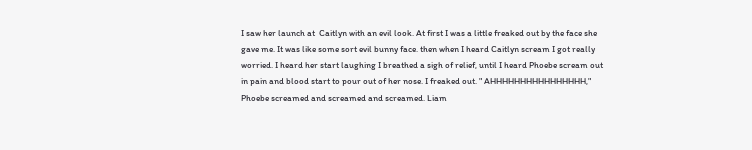I saw her launch at  Caitlyn with an evil look. At first I was a little freaked out by the face she gave me. It was like some sort evil bunny face. then when I heard Caitlyn scream I got really worried. I heard her start laughing I breathed a sigh of relief, until I heard Phoebe scream out in pain and blood start to pour out of her nose. I freaked out. " AHHHHHHHHHHHHHHHH," Phoebe screamed and screamed and screamed. Liam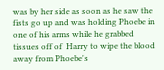was by her side as soon as he saw the fists go up and was holding Phoebe in one of his arms while he grabbed tissues off of  Harry to wipe the blood away from Phoebe's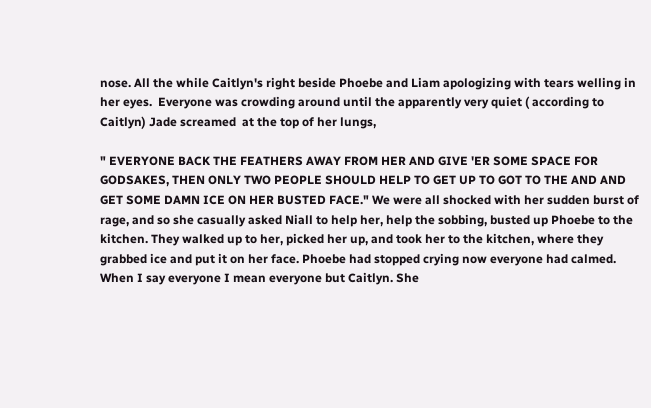nose. All the while Caitlyn's right beside Phoebe and Liam apologizing with tears welling in her eyes.  Everyone was crowding around until the apparently very quiet ( according to Caitlyn) Jade screamed  at the top of her lungs,

" EVERYONE BACK THE FEATHERS AWAY FROM HER AND GIVE 'ER SOME SPACE FOR GODSAKES, THEN ONLY TWO PEOPLE SHOULD HELP TO GET UP TO GOT TO THE AND AND GET SOME DAMN ICE ON HER BUSTED FACE." We were all shocked with her sudden burst of rage, and so she casually asked Niall to help her, help the sobbing, busted up Phoebe to the kitchen. They walked up to her, picked her up, and took her to the kitchen, where they grabbed ice and put it on her face. Phoebe had stopped crying now everyone had calmed. When I say everyone I mean everyone but Caitlyn. She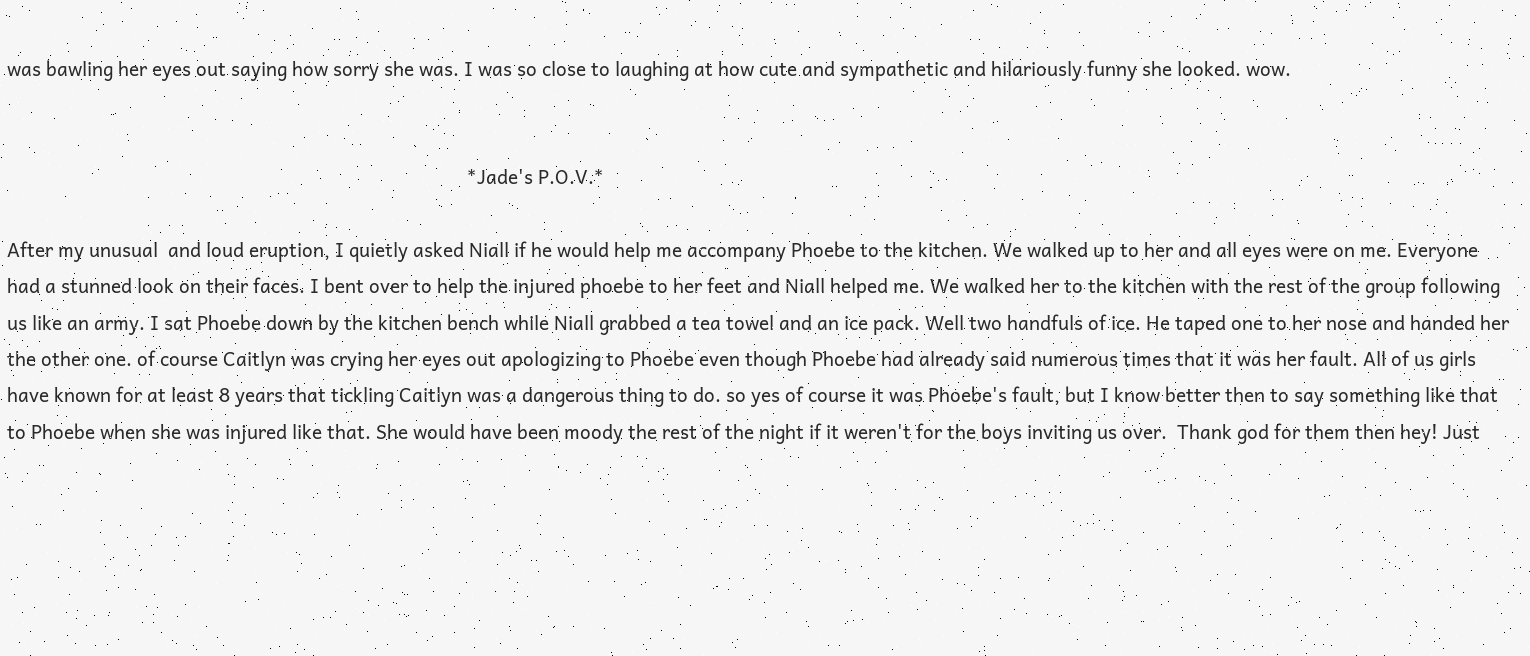was bawling her eyes out saying how sorry she was. I was so close to laughing at how cute and sympathetic and hilariously funny she looked. wow.


                                                                                            *Jade's P.O.V.*

After my unusual  and loud eruption, I quietly asked Niall if he would help me accompany Phoebe to the kitchen. We walked up to her and all eyes were on me. Everyone had a stunned look on their faces. I bent over to help the injured phoebe to her feet and Niall helped me. We walked her to the kitchen with the rest of the group following us like an army. I sat Phoebe down by the kitchen bench while Niall grabbed a tea towel and an ice pack. Well two handfuls of ice. He taped one to her nose and handed her the other one. of course Caitlyn was crying her eyes out apologizing to Phoebe even though Phoebe had already said numerous times that it was her fault. All of us girls have known for at least 8 years that tickling Caitlyn was a dangerous thing to do. so yes of course it was Phoebe's fault, but I know better then to say something like that to Phoebe when she was injured like that. She would have been moody the rest of the night if it weren't for the boys inviting us over.  Thank god for them then hey! Just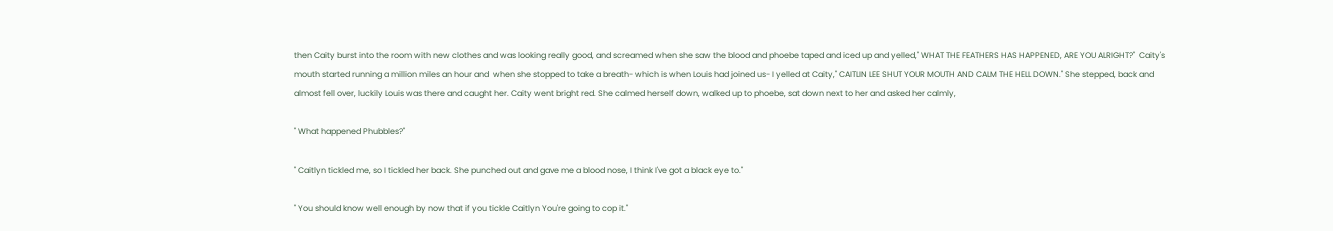then Caity burst into the room with new clothes and was looking really good, and screamed when she saw the blood and phoebe taped and iced up and yelled," WHAT THE FEATHERS HAS HAPPENED, ARE YOU ALRIGHT?"  Caity's mouth started running a million miles an hour and  when she stopped to take a breath- which is when Louis had joined us- I yelled at Caity," CAITLIN LEE SHUT YOUR MOUTH AND CALM THE HELL DOWN." She stepped, back and almost fell over, luckily Louis was there and caught her. Caity went bright red. She calmed herself down, walked up to phoebe, sat down next to her and asked her calmly,

" What happened Phubbles?"

" Caitlyn tickled me, so I tickled her back. She punched out and gave me a blood nose, I think I've got a black eye to."

" You should know well enough by now that if you tickle Caitlyn You're going to cop it."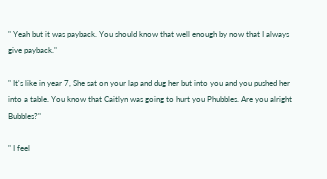" Yeah but it was payback. You should know that well enough by now that I always give payback."

" It's like in year 7, She sat on your lap and dug her but into you and you pushed her into a table. You know that Caitlyn was going to hurt you Phubbles. Are you alright Bubbles?"

" I feel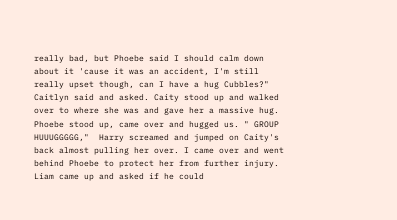really bad, but Phoebe said I should calm down about it 'cause it was an accident, I'm still really upset though, can I have a hug Cubbles?" Caitlyn said and asked. Caity stood up and walked over to where she was and gave her a massive hug. Phoebe stood up, came over and hugged us. " GROUP HUUUGGGGG,"  Harry screamed and jumped on Caity's  back almost pulling her over. I came over and went behind Phoebe to protect her from further injury. Liam came up and asked if he could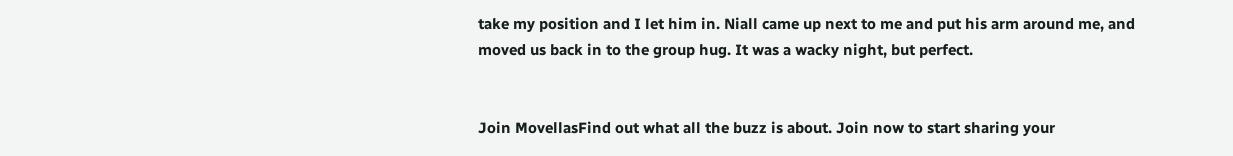take my position and I let him in. Niall came up next to me and put his arm around me, and moved us back in to the group hug. It was a wacky night, but perfect.


Join MovellasFind out what all the buzz is about. Join now to start sharing your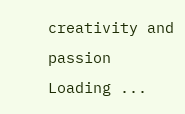creativity and passion
Loading ...